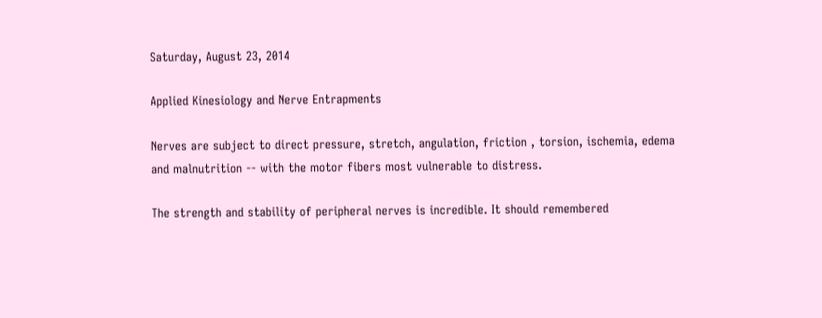Saturday, August 23, 2014

Applied Kinesiology and Nerve Entrapments

Nerves are subject to direct pressure, stretch, angulation, friction , torsion, ischemia, edema and malnutrition -- with the motor fibers most vulnerable to distress.

The strength and stability of peripheral nerves is incredible. It should remembered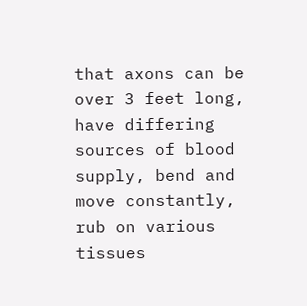that axons can be over 3 feet long, have differing sources of blood supply, bend and move constantly, rub on various tissues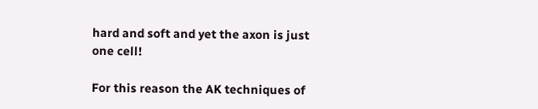hard and soft and yet the axon is just one cell!

For this reason the AK techniques of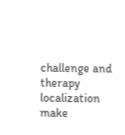challenge and therapy localization make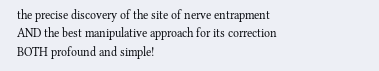the precise discovery of the site of nerve entrapment AND the best manipulative approach for its correction BOTH profound and simple!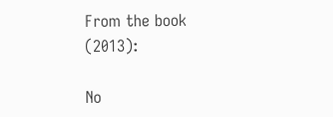From the book (2013):

No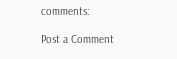comments:

Post a Comment